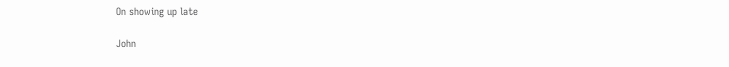On showing up late

John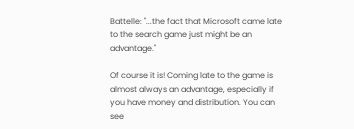Battelle: "...the fact that Microsoft came late to the search game just might be an advantage."

Of course it is! Coming late to the game is almost always an advantage, especially if you have money and distribution. You can see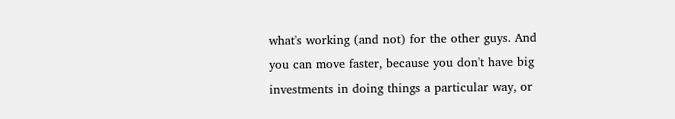what's working (and not) for the other guys. And you can move faster, because you don't have big investments in doing things a particular way, or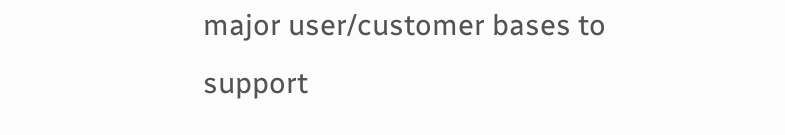major user/customer bases to support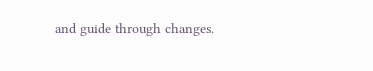and guide through changes.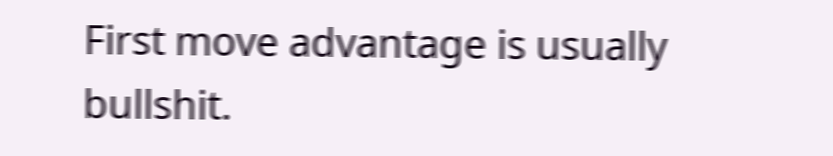First move advantage is usually bullshit.